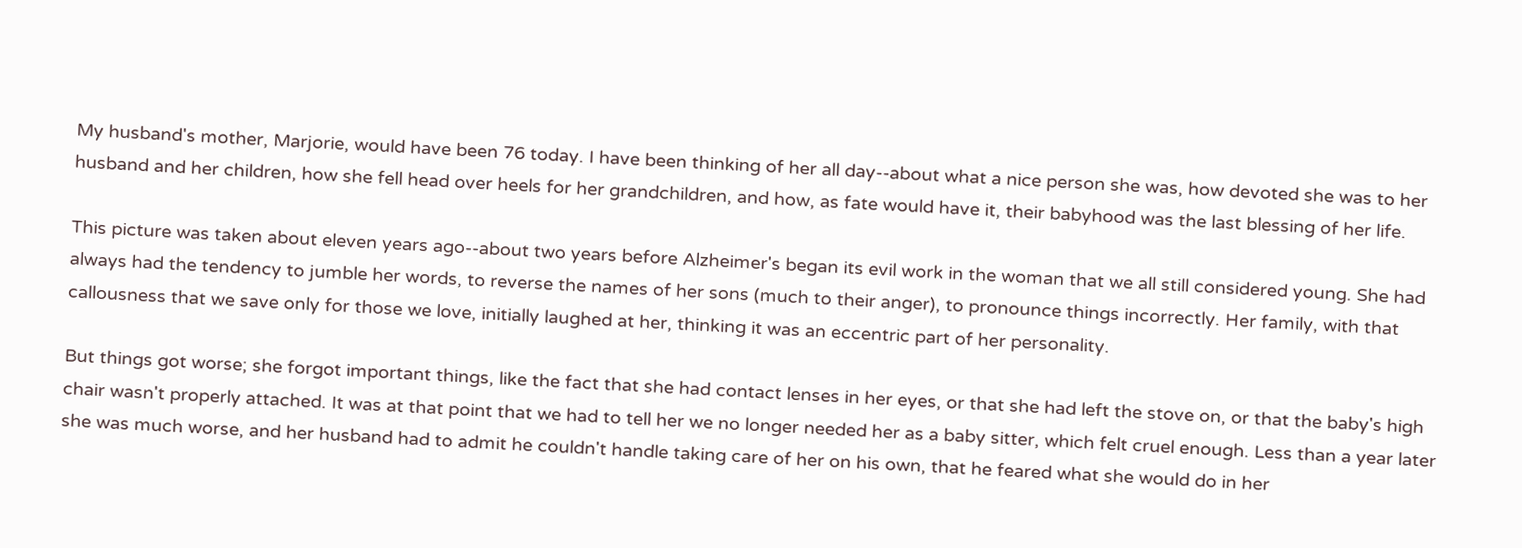My husband's mother, Marjorie, would have been 76 today. I have been thinking of her all day--about what a nice person she was, how devoted she was to her husband and her children, how she fell head over heels for her grandchildren, and how, as fate would have it, their babyhood was the last blessing of her life.

This picture was taken about eleven years ago--about two years before Alzheimer's began its evil work in the woman that we all still considered young. She had always had the tendency to jumble her words, to reverse the names of her sons (much to their anger), to pronounce things incorrectly. Her family, with that callousness that we save only for those we love, initially laughed at her, thinking it was an eccentric part of her personality.

But things got worse; she forgot important things, like the fact that she had contact lenses in her eyes, or that she had left the stove on, or that the baby's high chair wasn't properly attached. It was at that point that we had to tell her we no longer needed her as a baby sitter, which felt cruel enough. Less than a year later she was much worse, and her husband had to admit he couldn't handle taking care of her on his own, that he feared what she would do in her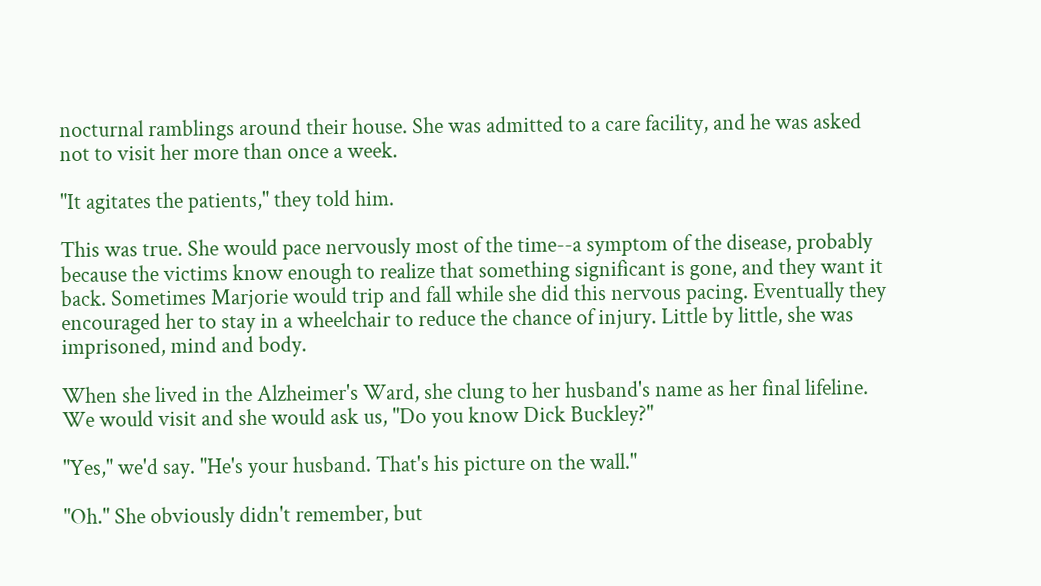nocturnal ramblings around their house. She was admitted to a care facility, and he was asked not to visit her more than once a week.

"It agitates the patients," they told him.

This was true. She would pace nervously most of the time--a symptom of the disease, probably because the victims know enough to realize that something significant is gone, and they want it back. Sometimes Marjorie would trip and fall while she did this nervous pacing. Eventually they encouraged her to stay in a wheelchair to reduce the chance of injury. Little by little, she was imprisoned, mind and body.

When she lived in the Alzheimer's Ward, she clung to her husband's name as her final lifeline. We would visit and she would ask us, "Do you know Dick Buckley?"

"Yes," we'd say. "He's your husband. That's his picture on the wall."

"Oh." She obviously didn't remember, but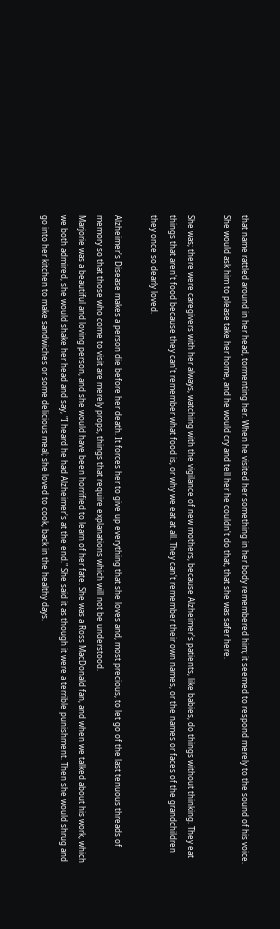that name rattled around in her head, tormenting her. When he visited her something in her body remembered him; it seemed to respond merely to the sound of his voice. She would ask him to please take her home, and he would cry and tell her he couldn't do that, that she was safer here.

She was; there were caregivers with her always, watching with the vigilance of new mothers, because Alzheimer's patients, like babies, do things without thinking. They eat things that aren't food because they can't remember what food is, or why we eat at all. They can't remember their own names, or the names or faces of the grandchildren they once so dearly loved.

Alzheimer's Disease makes a person die before her death. It forces her to give up everything that she loves and, most precious, to let go of the last tenuous threads of memory so that those who come to visit are merely props, things that require explanations which will not be understood.
Marjorie was a beautiful and loving person, and she would have been horrified to learn of her fate. She was a Ross MacDonald fan, and when we talked about his work, which we both admired, she would shake her head and say, "I heard he had Alzheimer's at the end." She said it as though it were a terrible punishment. Then she would shrug and go into her kitchen to make sandwiches or some delicious meal; she loved to cook, back in the healthy days.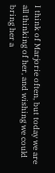I think of Marjorie often, but today we are all thinking of her, and wishing we could bring her a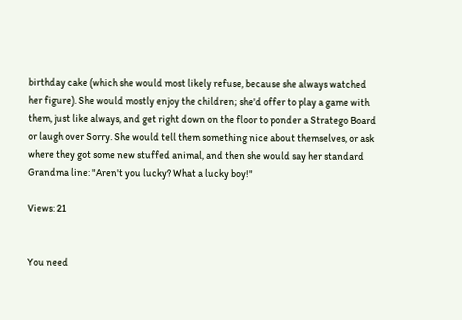birthday cake (which she would most likely refuse, because she always watched her figure). She would mostly enjoy the children; she'd offer to play a game with them, just like always, and get right down on the floor to ponder a Stratego Board or laugh over Sorry. She would tell them something nice about themselves, or ask where they got some new stuffed animal, and then she would say her standard Grandma line: "Aren't you lucky? What a lucky boy!"

Views: 21


You need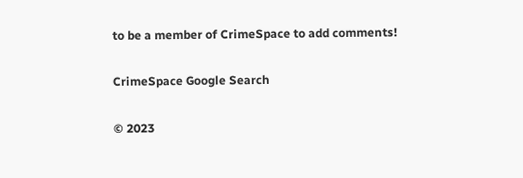to be a member of CrimeSpace to add comments!

CrimeSpace Google Search

© 2023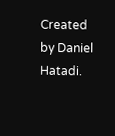Created by Daniel Hatadi.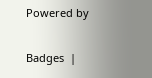Powered by

Badges  |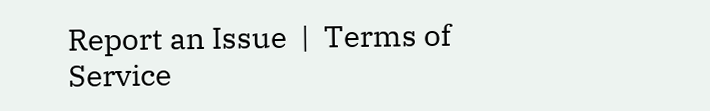Report an Issue  |  Terms of Service